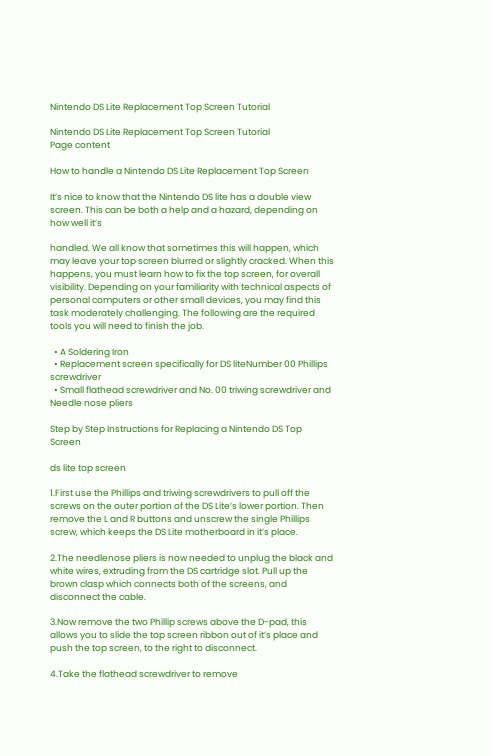Nintendo DS Lite Replacement Top Screen Tutorial

Nintendo DS Lite Replacement Top Screen Tutorial
Page content

How to handle a Nintendo DS Lite Replacement Top Screen

It’s nice to know that the Nintendo DS lite has a double view screen. This can be both a help and a hazard, depending on how well it’s

handled. We all know that sometimes this will happen, which may leave your top screen blurred or slightly cracked. When this happens, you must learn how to fix the top screen, for overall visibility. Depending on your familiarity with technical aspects of personal computers or other small devices, you may find this task moderately challenging. The following are the required tools you will need to finish the job.

  • A Soldering Iron
  • Replacement screen specifically for DS liteNumber 00 Phillips screwdriver
  • Small flathead screwdriver and No. 00 triwing screwdriver and Needle nose pliers

Step by Step Instructions for Replacing a Nintendo DS Top Screen

ds lite top screen

1.First use the Phillips and triwing screwdrivers to pull off the screws on the outer portion of the DS Lite’s lower portion. Then remove the L and R buttons and unscrew the single Phillips screw, which keeps the DS Lite motherboard in it’s place.

2.The needlenose pliers is now needed to unplug the black and white wires, extruding from the DS cartridge slot. Pull up the brown clasp which connects both of the screens, and disconnect the cable.

3.Now remove the two Phillip screws above the D-pad, this allows you to slide the top screen ribbon out of it’s place and push the top screen, to the right to disconnect.

4.Take the flathead screwdriver to remove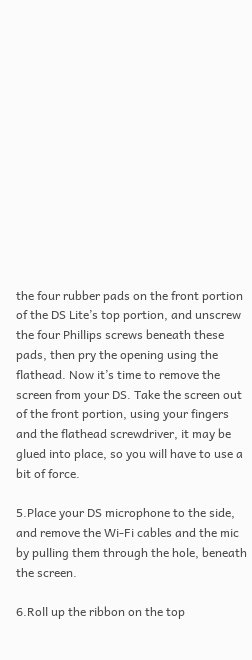the four rubber pads on the front portion of the DS Lite’s top portion, and unscrew the four Phillips screws beneath these pads, then pry the opening using the flathead. Now it’s time to remove the screen from your DS. Take the screen out of the front portion, using your fingers and the flathead screwdriver, it may be glued into place, so you will have to use a bit of force.

5.Place your DS microphone to the side, and remove the Wi-Fi cables and the mic by pulling them through the hole, beneath the screen.

6.Roll up the ribbon on the top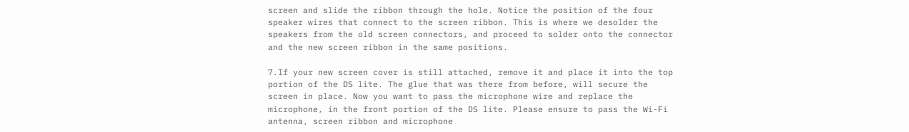screen and slide the ribbon through the hole. Notice the position of the four speaker wires that connect to the screen ribbon. This is where we desolder the speakers from the old screen connectors, and proceed to solder onto the connector and the new screen ribbon in the same positions.

7.If your new screen cover is still attached, remove it and place it into the top portion of the DS lite. The glue that was there from before, will secure the screen in place. Now you want to pass the microphone wire and replace the microphone, in the front portion of the DS lite. Please ensure to pass the Wi-Fi antenna, screen ribbon and microphone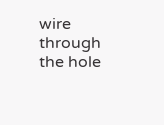wire through the hole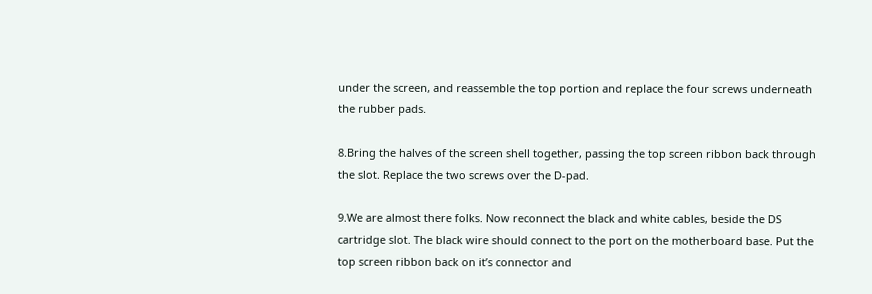under the screen, and reassemble the top portion and replace the four screws underneath the rubber pads.

8.Bring the halves of the screen shell together, passing the top screen ribbon back through the slot. Replace the two screws over the D-pad.

9.We are almost there folks. Now reconnect the black and white cables, beside the DS cartridge slot. The black wire should connect to the port on the motherboard base. Put the top screen ribbon back on it’s connector and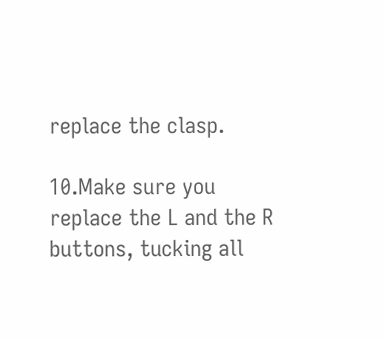replace the clasp.

10.Make sure you replace the L and the R buttons, tucking all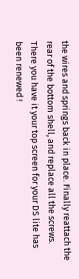the wires and springs back in place. Finally reattach the rear of the bottom shell, and replace all the screws. There you have it your top screen for your DS lite has been renewed !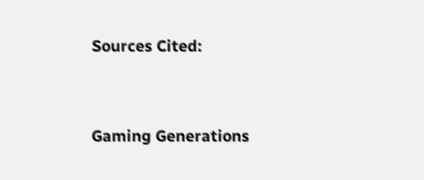Sources Cited:


Gaming Generations